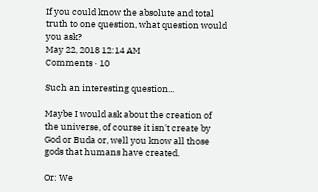If you could know the absolute and total truth to one question, what question would you ask?
May 22, 2018 12:14 AM
Comments · 10

Such an interesting question...

Maybe I would ask about the creation of the universe, of course it isn't create by God or Buda or, well you know all those gods that humans have created.

Or: We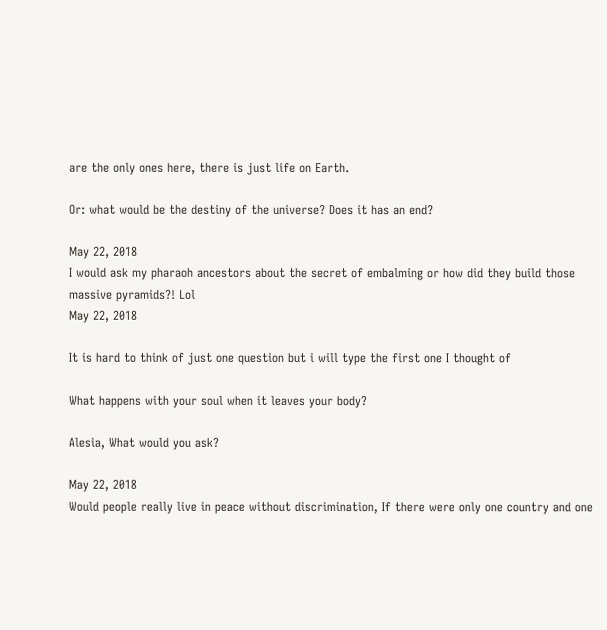are the only ones here, there is just life on Earth.

Or: what would be the destiny of the universe? Does it has an end?

May 22, 2018
I would ask my pharaoh ancestors about the secret of embalming or how did they build those massive pyramids?! Lol
May 22, 2018

It is hard to think of just one question but i will type the first one I thought of

What happens with your soul when it leaves your body?

Alesia, What would you ask?

May 22, 2018
Would people really live in peace without discrimination, If there were only one country and one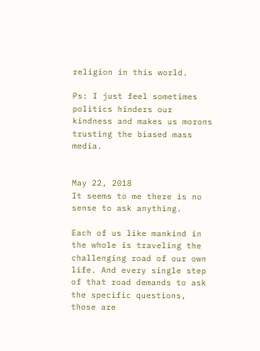religion in this world.

Ps: I just feel sometimes politics hinders our kindness and makes us morons trusting the biased mass media.


May 22, 2018
It seems to me there is no sense to ask anything.

Each of us like mankind in the whole is traveling the challenging road of our own life. And every single step of that road demands to ask the specific questions, those are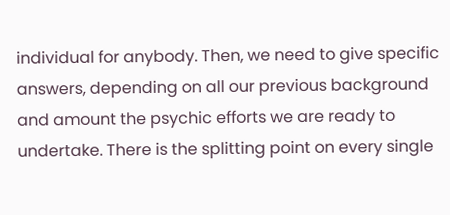individual for anybody. Then, we need to give specific answers, depending on all our previous background and amount the psychic efforts we are ready to undertake. There is the splitting point on every single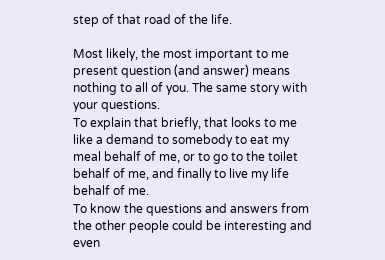step of that road of the life.

Most likely, the most important to me present question (and answer) means nothing to all of you. The same story with your questions.
To explain that briefly, that looks to me like a demand to somebody to eat my meal behalf of me, or to go to the toilet behalf of me, and finally to live my life behalf of me.
To know the questions and answers from the other people could be interesting and even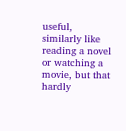useful, similarly like reading a novel or watching a movie, but that hardly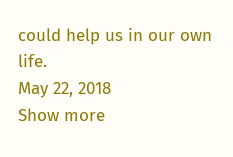could help us in our own life.
May 22, 2018
Show more